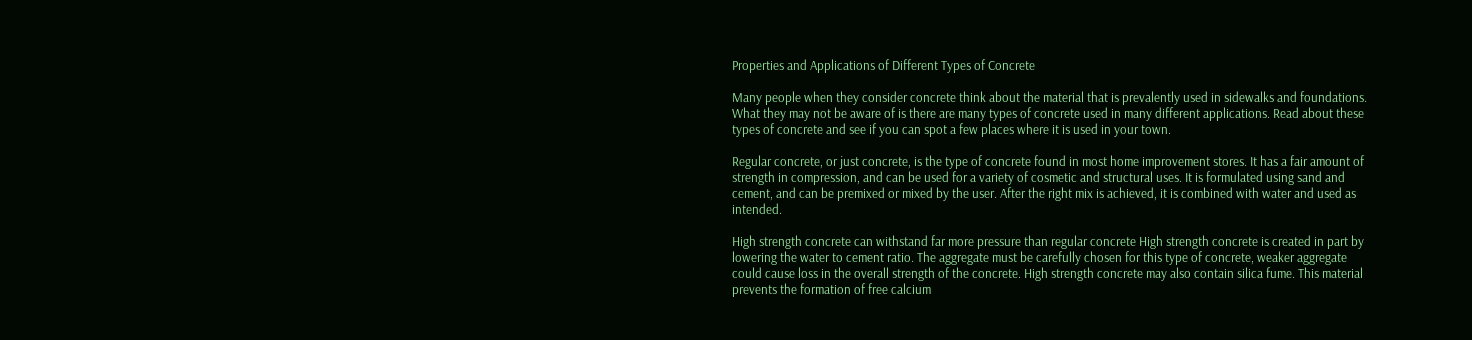Properties and Applications of Different Types of Concrete

Many people when they consider concrete think about the material that is prevalently used in sidewalks and foundations. What they may not be aware of is there are many types of concrete used in many different applications. Read about these types of concrete and see if you can spot a few places where it is used in your town.

Regular concrete, or just concrete, is the type of concrete found in most home improvement stores. It has a fair amount of strength in compression, and can be used for a variety of cosmetic and structural uses. It is formulated using sand and cement, and can be premixed or mixed by the user. After the right mix is achieved, it is combined with water and used as intended.

High strength concrete can withstand far more pressure than regular concrete High strength concrete is created in part by lowering the water to cement ratio. The aggregate must be carefully chosen for this type of concrete, weaker aggregate could cause loss in the overall strength of the concrete. High strength concrete may also contain silica fume. This material prevents the formation of free calcium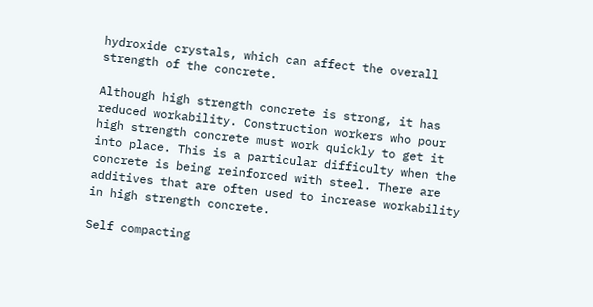hydroxide crystals, which can affect the overall strength of the concrete.

Although high strength concrete is strong, it has reduced workability. Construction workers who pour high strength concrete must work quickly to get it into place. This is a particular difficulty when the concrete is being reinforced with steel. There are additives that are often used to increase workability in high strength concrete.

Self compacting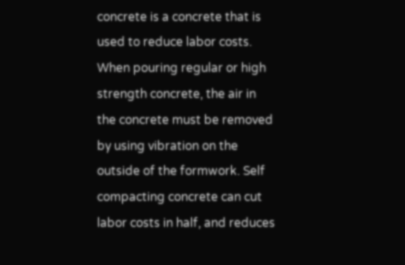concrete is a concrete that is used to reduce labor costs. When pouring regular or high strength concrete, the air in the concrete must be removed by using vibration on the outside of the formwork. Self compacting concrete can cut labor costs in half, and reduces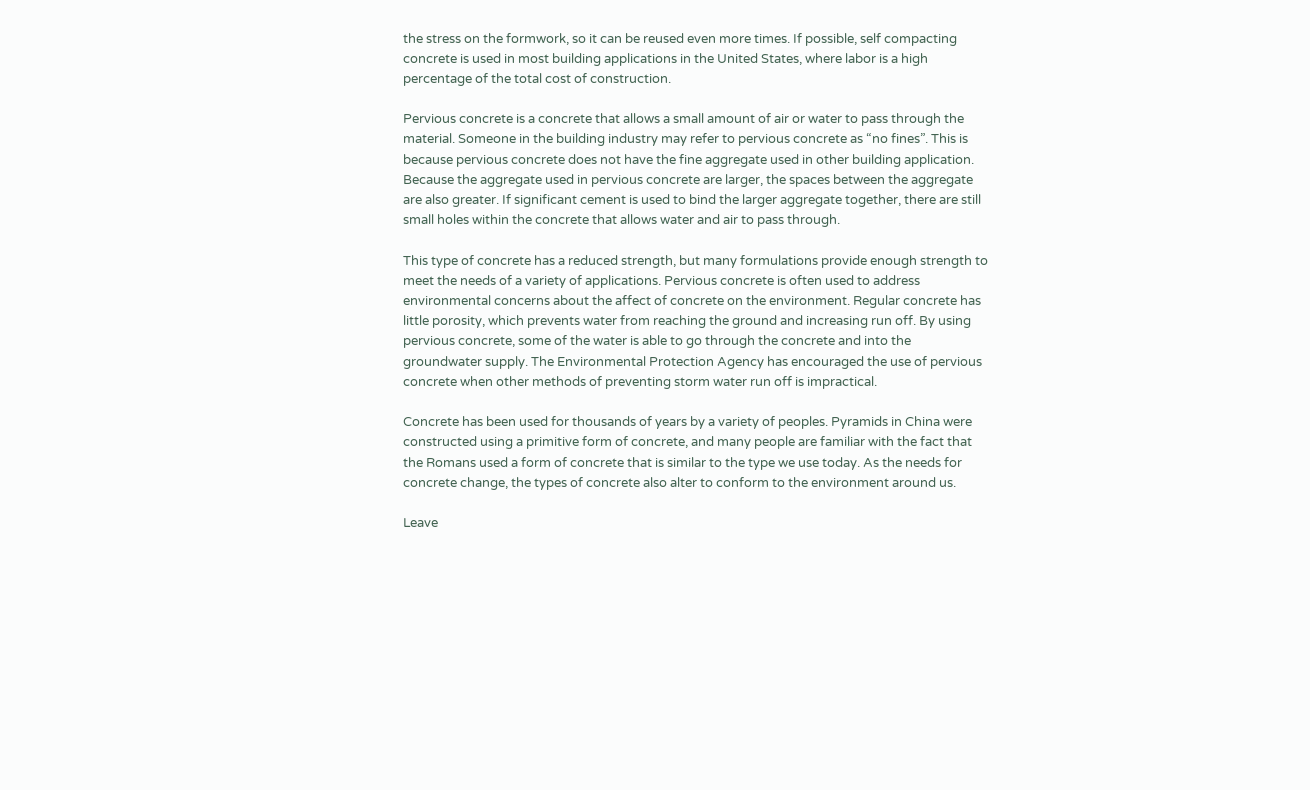the stress on the formwork, so it can be reused even more times. If possible, self compacting concrete is used in most building applications in the United States, where labor is a high percentage of the total cost of construction.

Pervious concrete is a concrete that allows a small amount of air or water to pass through the material. Someone in the building industry may refer to pervious concrete as “no fines”. This is because pervious concrete does not have the fine aggregate used in other building application. Because the aggregate used in pervious concrete are larger, the spaces between the aggregate are also greater. If significant cement is used to bind the larger aggregate together, there are still small holes within the concrete that allows water and air to pass through.

This type of concrete has a reduced strength, but many formulations provide enough strength to meet the needs of a variety of applications. Pervious concrete is often used to address environmental concerns about the affect of concrete on the environment. Regular concrete has little porosity, which prevents water from reaching the ground and increasing run off. By using pervious concrete, some of the water is able to go through the concrete and into the groundwater supply. The Environmental Protection Agency has encouraged the use of pervious concrete when other methods of preventing storm water run off is impractical.

Concrete has been used for thousands of years by a variety of peoples. Pyramids in China were constructed using a primitive form of concrete, and many people are familiar with the fact that the Romans used a form of concrete that is similar to the type we use today. As the needs for concrete change, the types of concrete also alter to conform to the environment around us.

Leave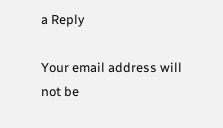a Reply

Your email address will not be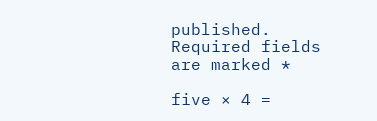published. Required fields are marked *

five × 4 =